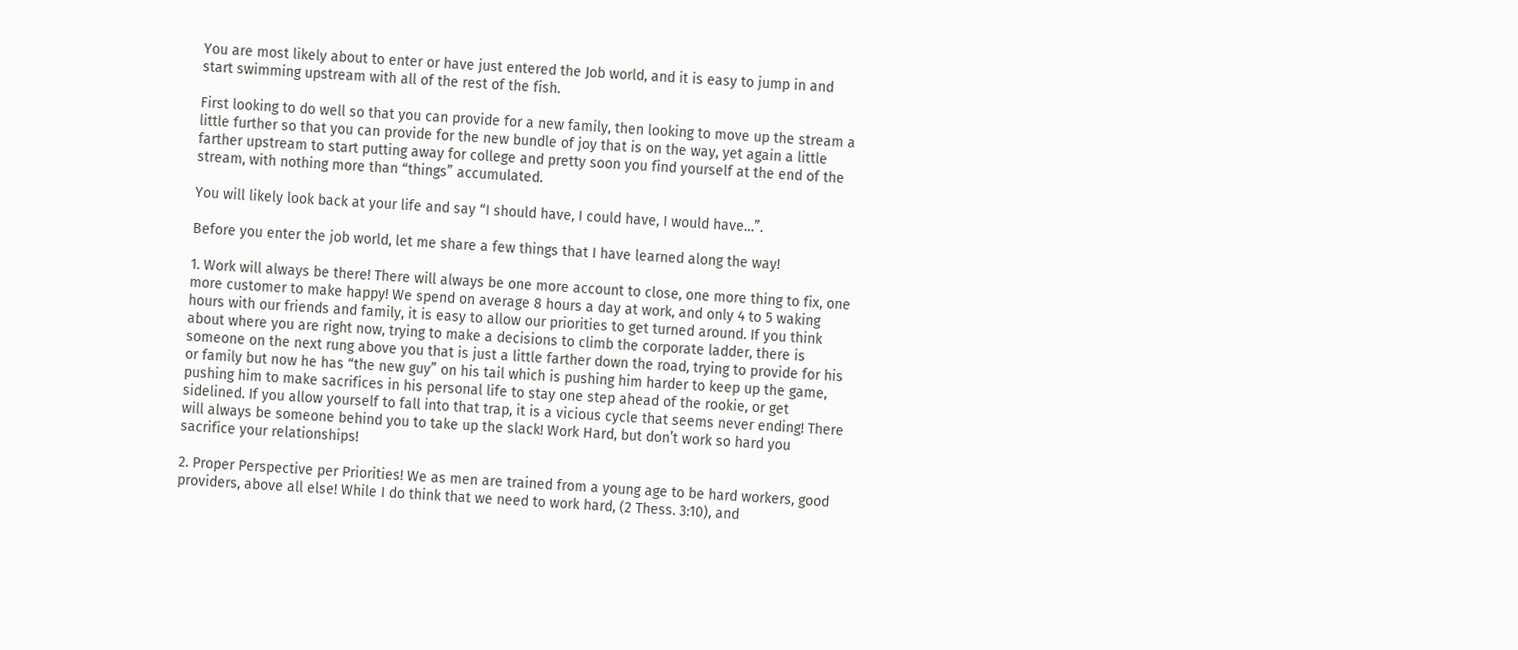You are most likely about to enter or have just entered the Job world, and it is easy to jump in and start swimming upstream with all of the rest of the fish.

First looking to do well so that you can provide for a new family, then looking to move up the stream a little further so that you can provide for the new bundle of joy that is on the way, yet again a little farther upstream to start putting away for college and pretty soon you find yourself at the end of the stream, with nothing more than “things” accumulated.

You will likely look back at your life and say “I should have, I could have, I would have…”.

Before you enter the job world, let me share a few things that I have learned along the way!

1. Work will always be there! There will always be one more account to close, one more thing to fix, one more customer to make happy! We spend on average 8 hours a day at work, and only 4 to 5 waking hours with our friends and family, it is easy to allow our priorities to get turned around. If you think about where you are right now, trying to make a decisions to climb the corporate ladder, there is someone on the next rung above you that is just a little farther down the road, trying to provide for his or family but now he has “the new guy” on his tail which is pushing him harder to keep up the game, pushing him to make sacrifices in his personal life to stay one step ahead of the rookie, or get sidelined. If you allow yourself to fall into that trap, it is a vicious cycle that seems never ending! There will always be someone behind you to take up the slack! Work Hard, but don’t work so hard you sacrifice your relationships!

2. Proper Perspective per Priorities! We as men are trained from a young age to be hard workers, good providers, above all else! While I do think that we need to work hard, (2 Thess. 3:10), and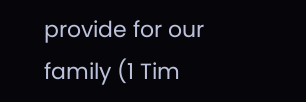provide for our family (1 Tim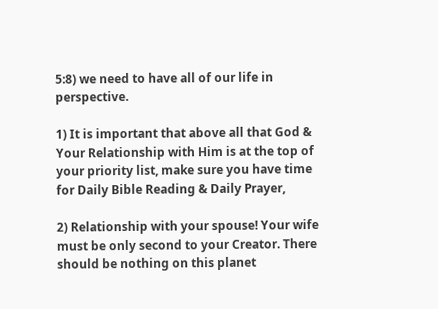5:8) we need to have all of our life in perspective.

1) It is important that above all that God & Your Relationship with Him is at the top of your priority list, make sure you have time for Daily Bible Reading & Daily Prayer,

2) Relationship with your spouse! Your wife must be only second to your Creator. There should be nothing on this planet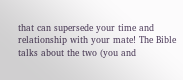that can supersede your time and relationship with your mate! The Bible talks about the two (you and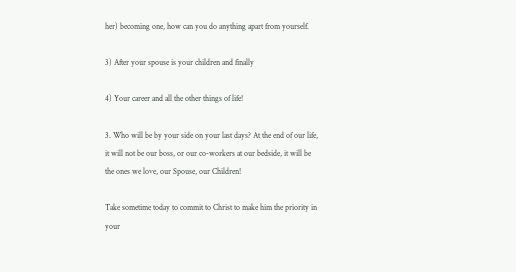her) becoming one, how can you do anything apart from yourself.

3) After your spouse is your children and finally

4) Your career and all the other things of life!

3. Who will be by your side on your last days? At the end of our life, it will not be our boss, or our co-workers at our bedside, it will be the ones we love, our Spouse, our Children!

Take sometime today to commit to Christ to make him the priority in your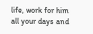life, work for him all your days and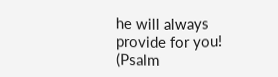he will always provide for you! (Psalm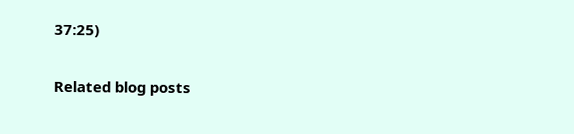37:25)

Related blog posts